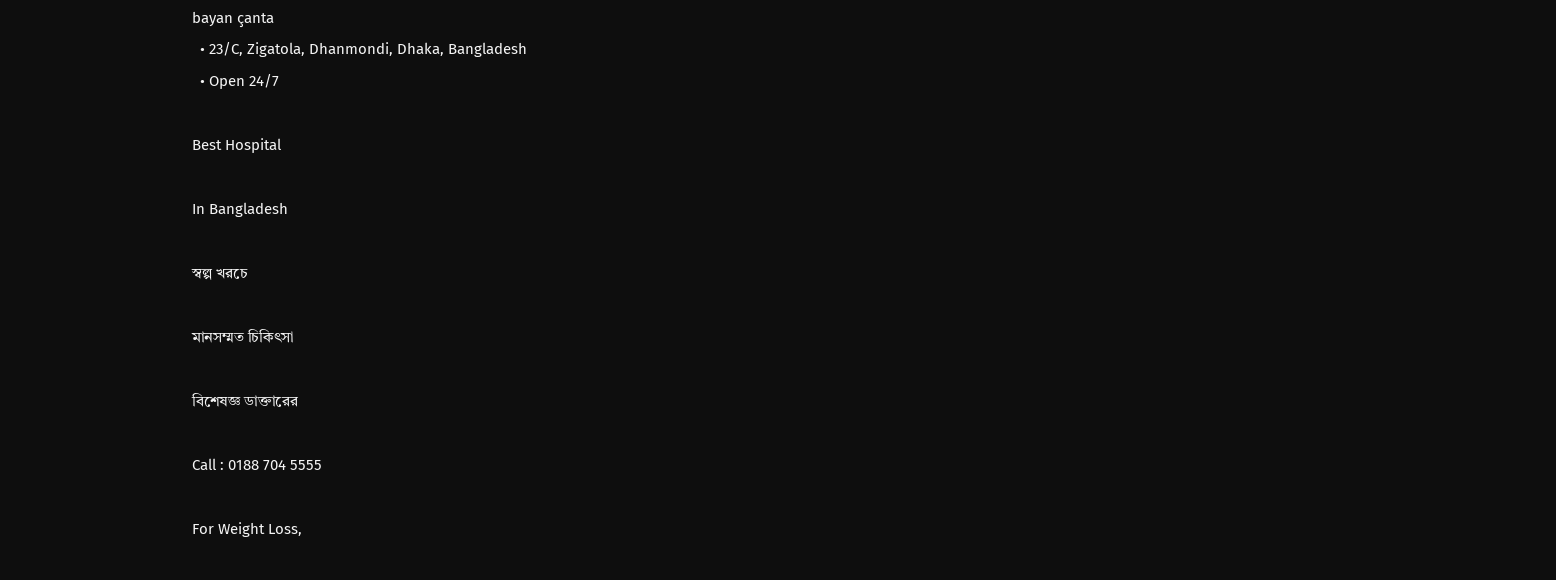bayan çanta
  • 23/C, Zigatola, Dhanmondi, Dhaka, Bangladesh
  • Open 24/7

Best Hospital

In Bangladesh

স্বল্প খরচে

মানসম্মত চিকিৎসা

বিশেষজ্ঞ ডাক্তারের

Call : 0188 704 5555

For Weight Loss,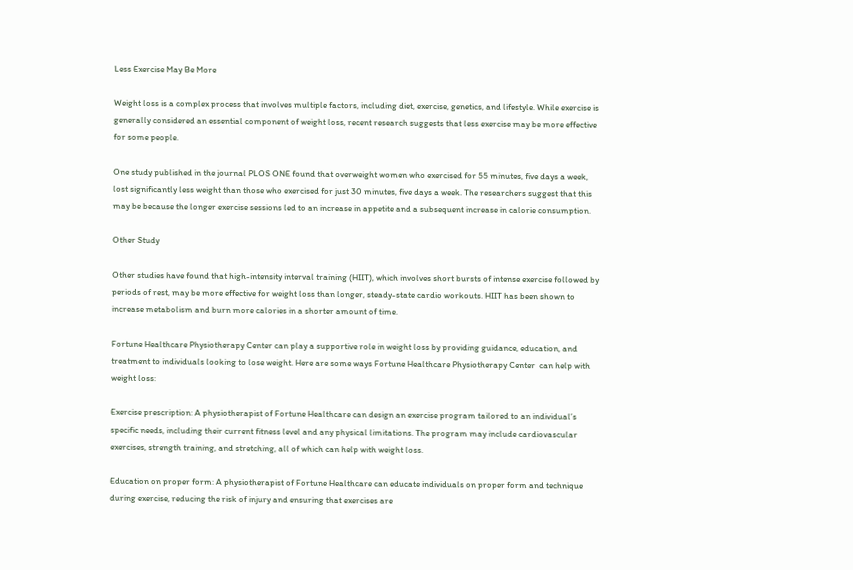Less Exercise May Be More

Weight loss is a complex process that involves multiple factors, including diet, exercise, genetics, and lifestyle. While exercise is generally considered an essential component of weight loss, recent research suggests that less exercise may be more effective for some people.

One study published in the journal PLOS ONE found that overweight women who exercised for 55 minutes, five days a week, lost significantly less weight than those who exercised for just 30 minutes, five days a week. The researchers suggest that this may be because the longer exercise sessions led to an increase in appetite and a subsequent increase in calorie consumption.

Other Study

Other studies have found that high-intensity interval training (HIIT), which involves short bursts of intense exercise followed by periods of rest, may be more effective for weight loss than longer, steady-state cardio workouts. HIIT has been shown to increase metabolism and burn more calories in a shorter amount of time.

Fortune Healthcare Physiotherapy Center can play a supportive role in weight loss by providing guidance, education, and treatment to individuals looking to lose weight. Here are some ways Fortune Healthcare Physiotherapy Center  can help with weight loss:

Exercise prescription: A physiotherapist of Fortune Healthcare can design an exercise program tailored to an individual’s specific needs, including their current fitness level and any physical limitations. The program may include cardiovascular exercises, strength training, and stretching, all of which can help with weight loss.

Education on proper form: A physiotherapist of Fortune Healthcare can educate individuals on proper form and technique during exercise, reducing the risk of injury and ensuring that exercises are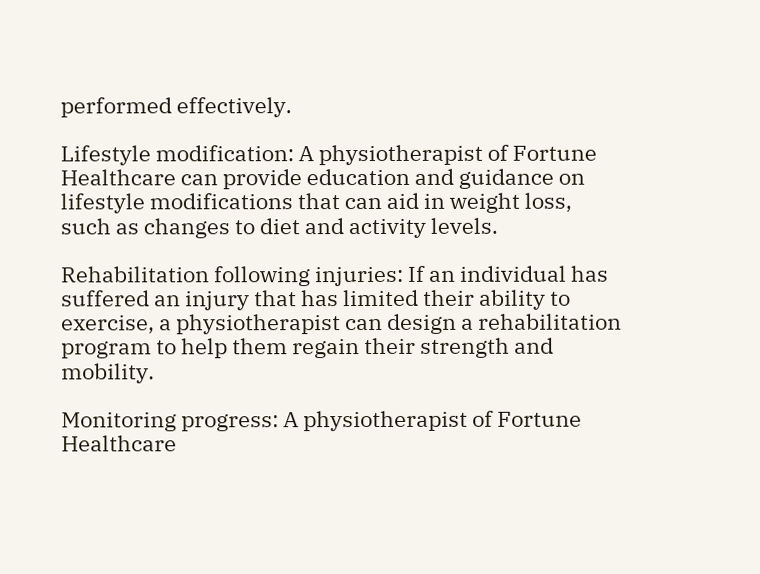performed effectively.

Lifestyle modification: A physiotherapist of Fortune Healthcare can provide education and guidance on lifestyle modifications that can aid in weight loss, such as changes to diet and activity levels.

Rehabilitation following injuries: If an individual has suffered an injury that has limited their ability to exercise, a physiotherapist can design a rehabilitation program to help them regain their strength and mobility.

Monitoring progress: A physiotherapist of Fortune Healthcare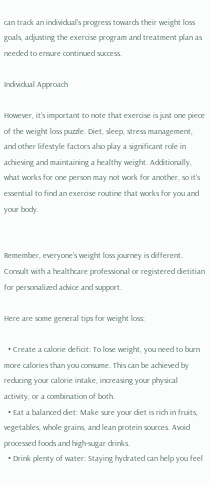can track an individual’s progress towards their weight loss goals, adjusting the exercise program and treatment plan as needed to ensure continued success.

Individual Approach

However, it’s important to note that exercise is just one piece of the weight loss puzzle. Diet, sleep, stress management, and other lifestyle factors also play a significant role in achieving and maintaining a healthy weight. Additionally, what works for one person may not work for another, so it’s essential to find an exercise routine that works for you and your body.


Remember, everyone’s weight loss journey is different. Consult with a healthcare professional or registered dietitian for personalized advice and support.

Here are some general tips for weight loss:

  • Create a calorie deficit: To lose weight, you need to burn more calories than you consume. This can be achieved by reducing your calorie intake, increasing your physical activity, or a combination of both.
  • Eat a balanced diet: Make sure your diet is rich in fruits, vegetables, whole grains, and lean protein sources. Avoid processed foods and high-sugar drinks.
  • Drink plenty of water: Staying hydrated can help you feel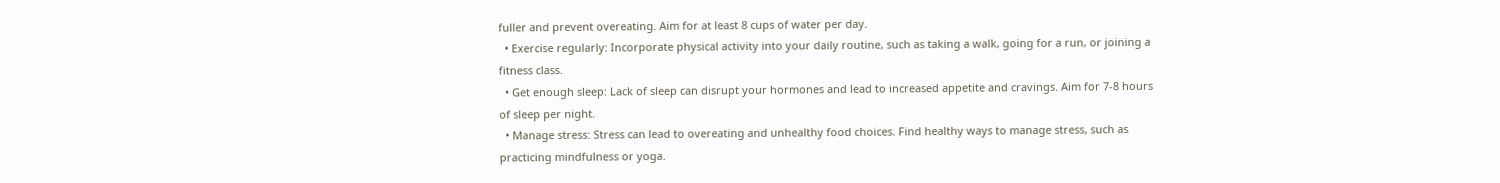fuller and prevent overeating. Aim for at least 8 cups of water per day.
  • Exercise regularly: Incorporate physical activity into your daily routine, such as taking a walk, going for a run, or joining a fitness class.
  • Get enough sleep: Lack of sleep can disrupt your hormones and lead to increased appetite and cravings. Aim for 7-8 hours of sleep per night.
  • Manage stress: Stress can lead to overeating and unhealthy food choices. Find healthy ways to manage stress, such as practicing mindfulness or yoga.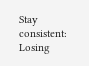Stay consistent: Losing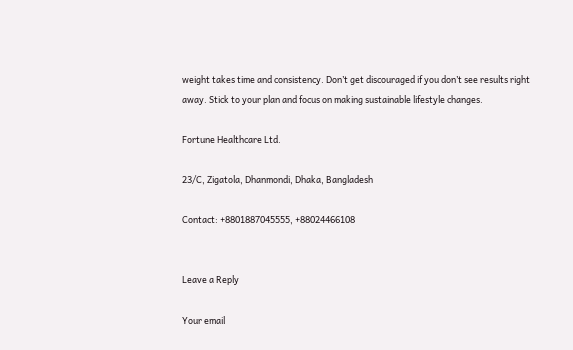weight takes time and consistency. Don’t get discouraged if you don’t see results right away. Stick to your plan and focus on making sustainable lifestyle changes.

Fortune Healthcare Ltd.

23/C, Zigatola, Dhanmondi, Dhaka, Bangladesh

Contact: +8801887045555, +88024466108


Leave a Reply

Your email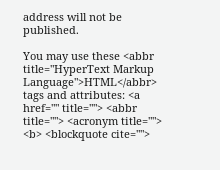address will not be published.

You may use these <abbr title="HyperText Markup Language">HTML</abbr> tags and attributes: <a href="" title=""> <abbr title=""> <acronym title=""> <b> <blockquote cite="">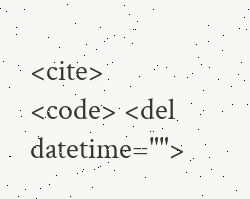<cite> <code> <del datetime="">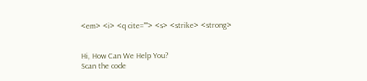<em> <i> <q cite=""> <s> <strike> <strong>


Hi, How Can We Help You?
Scan the code